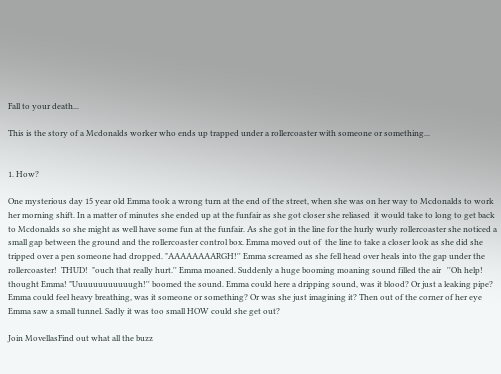Fall to your death...

This is the story of a Mcdonalds worker who ends up trapped under a rollercoaster with someone or something...


1. How?

One mysterious day 15 year old Emma took a wrong turn at the end of the street, when she was on her way to Mcdonalds to work her morning shift. In a matter of minutes she ended up at the funfair as she got closer she reliased  it would take to long to get back to Mcdonalds so she might as well have some fun at the funfair. As she got in the line for the hurly wurly rollercoaster she noticed a small gap between the ground and the rollercoaster control box. Emma moved out of  the line to take a closer look as she did she tripped over a pen someone had dropped. "AAAAAAAARGH!'' Emma screamed as she fell head over heals into the gap under the rollercoaster!  THUD!  "ouch that really hurt.'' Emma moaned. Suddenly a huge booming moaning sound filled the air   ''Oh help! thought Emma! "Uuuuuuuuuuuugh!'' boomed the sound. Emma could here a dripping sound, was it blood? Or just a leaking pipe? Emma could feel heavy breathing, was it someone or something? Or was she just imagining it? Then out of the corner of her eye Emma saw a small tunnel. Sadly it was too small HOW could she get out?

Join MovellasFind out what all the buzz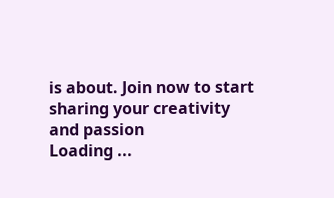is about. Join now to start sharing your creativity and passion
Loading ...